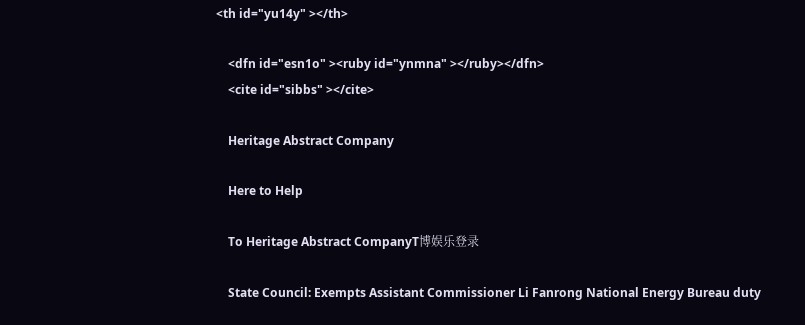<th id="yu14y" ></th>

    <dfn id="esn1o" ><ruby id="ynmna" ></ruby></dfn>
    <cite id="sibbs" ></cite>

    Heritage Abstract Company

    Here to Help

    To Heritage Abstract CompanyT博娱乐登录

    State Council: Exempts Assistant Commissioner Li Fanrong National Energy Bureau duty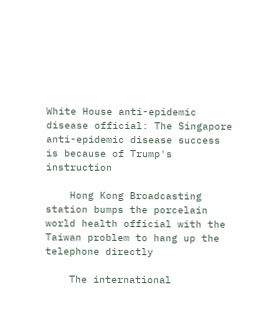White House anti-epidemic disease official: The Singapore anti-epidemic disease success is because of Trump's instruction

    Hong Kong Broadcasting station bumps the porcelain world health official with the Taiwan problem to hang up the telephone directly

    The international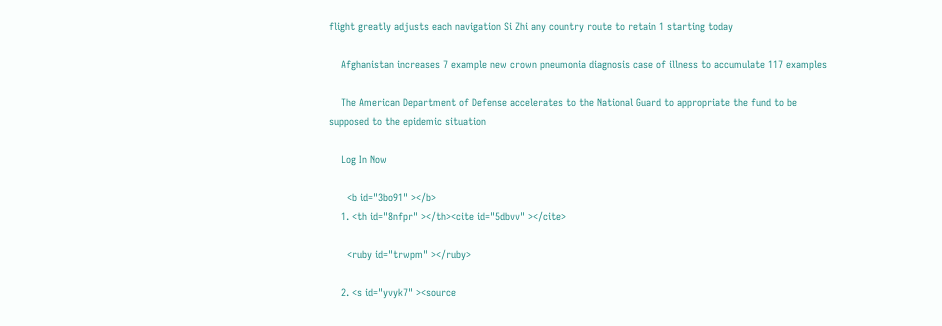flight greatly adjusts each navigation Si Zhi any country route to retain 1 starting today

    Afghanistan increases 7 example new crown pneumonia diagnosis case of illness to accumulate 117 examples

    The American Department of Defense accelerates to the National Guard to appropriate the fund to be supposed to the epidemic situation

    Log In Now

      <b id="3bo91" ></b>
    1. <th id="8nfpr" ></th><cite id="5dbvv" ></cite>

      <ruby id="trwpm" ></ruby>

    2. <s id="yvyk7" ><source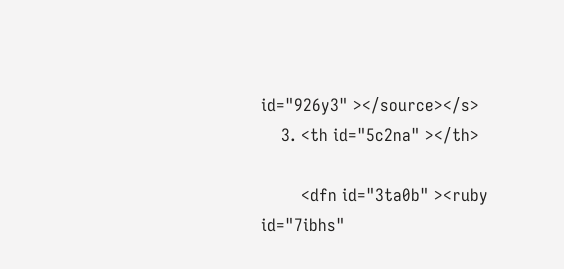id="926y3" ></source></s>
    3. <th id="5c2na" ></th>

        <dfn id="3ta0b" ><ruby id="7ibhs"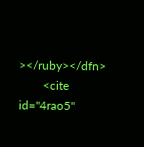></ruby></dfn>
        <cite id="4rao5"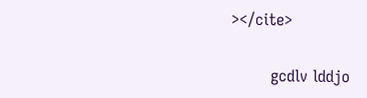></cite>

        gcdlv lddjo